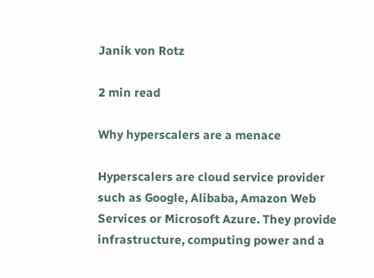Janik von Rotz

2 min read

Why hyperscalers are a menace

Hyperscalers are cloud service provider such as Google, Alibaba, Amazon Web Services or Microsoft Azure. They provide infrastructure, computing power and a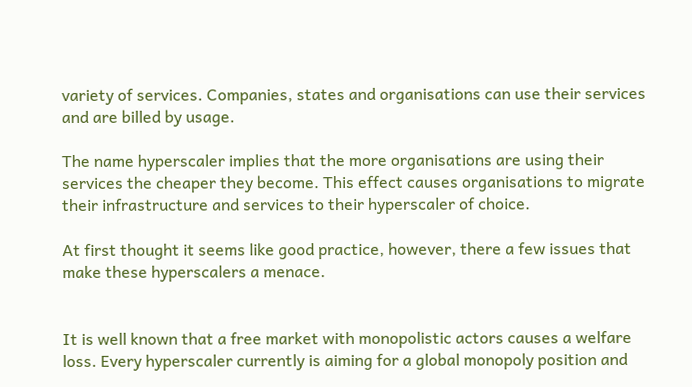variety of services. Companies, states and organisations can use their services and are billed by usage.

The name hyperscaler implies that the more organisations are using their services the cheaper they become. This effect causes organisations to migrate their infrastructure and services to their hyperscaler of choice.

At first thought it seems like good practice, however, there a few issues that make these hyperscalers a menace.


It is well known that a free market with monopolistic actors causes a welfare loss. Every hyperscaler currently is aiming for a global monopoly position and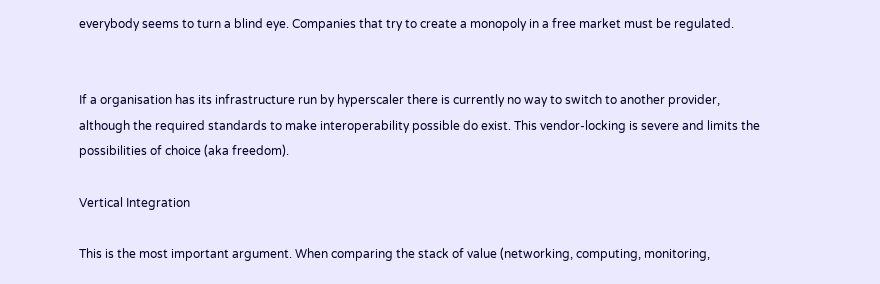everybody seems to turn a blind eye. Companies that try to create a monopoly in a free market must be regulated.


If a organisation has its infrastructure run by hyperscaler there is currently no way to switch to another provider, although the required standards to make interoperability possible do exist. This vendor-locking is severe and limits the possibilities of choice (aka freedom).

Vertical Integration

This is the most important argument. When comparing the stack of value (networking, computing, monitoring,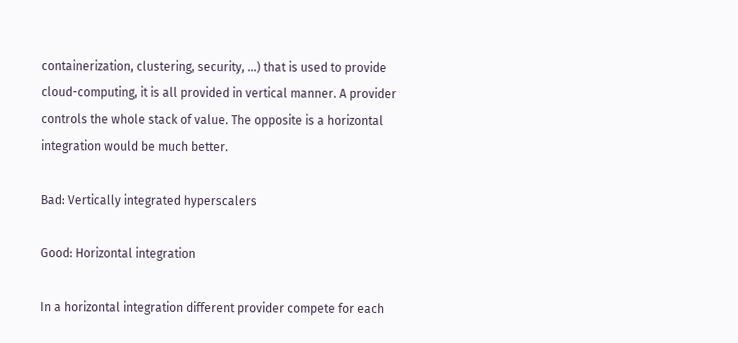containerization, clustering, security, …) that is used to provide cloud-computing, it is all provided in vertical manner. A provider controls the whole stack of value. The opposite is a horizontal integration would be much better.

Bad: Vertically integrated hyperscalers

Good: Horizontal integration

In a horizontal integration different provider compete for each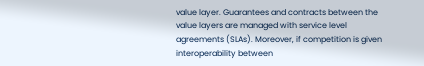value layer. Guarantees and contracts between the value layers are managed with service level agreements (SLAs). Moreover, if competition is given interoperability between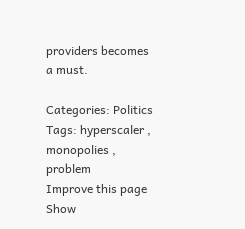providers becomes a must.

Categories: Politics
Tags: hyperscaler , monopolies , problem
Improve this page
Show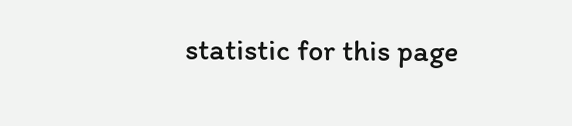statistic for this page